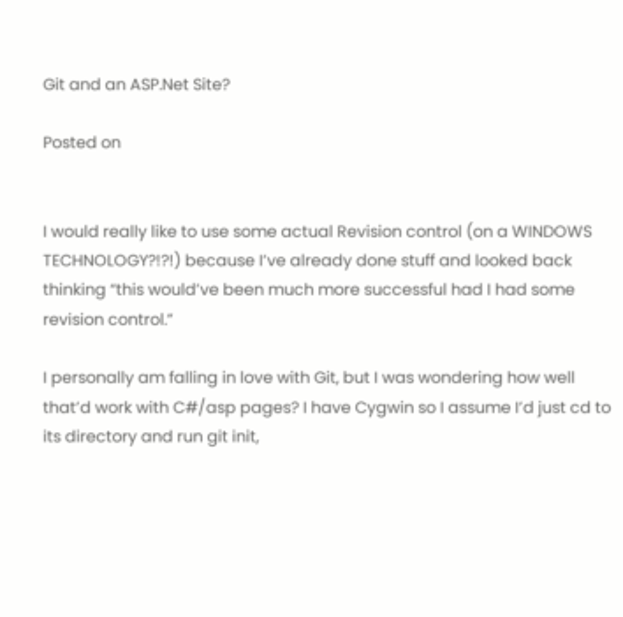Git and an ASP.Net Site?

Posted on


I would really like to use some actual Revision control (on a WINDOWS TECHNOLOGY?!?!) because I’ve already done stuff and looked back thinking “this would’ve been much more successful had I had some revision control.”

I personally am falling in love with Git, but I was wondering how well that’d work with C#/asp pages? I have Cygwin so I assume I’d just cd to its directory and run git init,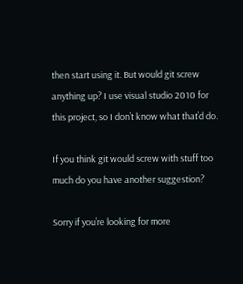then start using it. But would git screw anything up? I use visual studio 2010 for this project, so I don’t know what that’d do.

If you think git would screw with stuff too much do you have another suggestion?

Sorry if you’re looking for more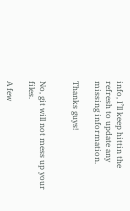info, I’ll keep hittin the refresh to update any missing information.

Thanks guys!


No, git will not mess up your files.

A few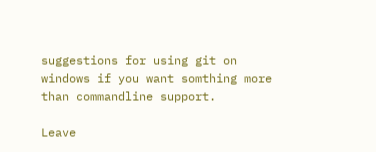suggestions for using git on windows if you want somthing more than commandline support.

Leave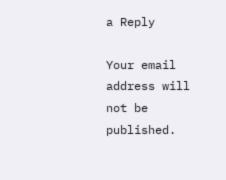a Reply

Your email address will not be published.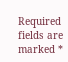Required fields are marked *